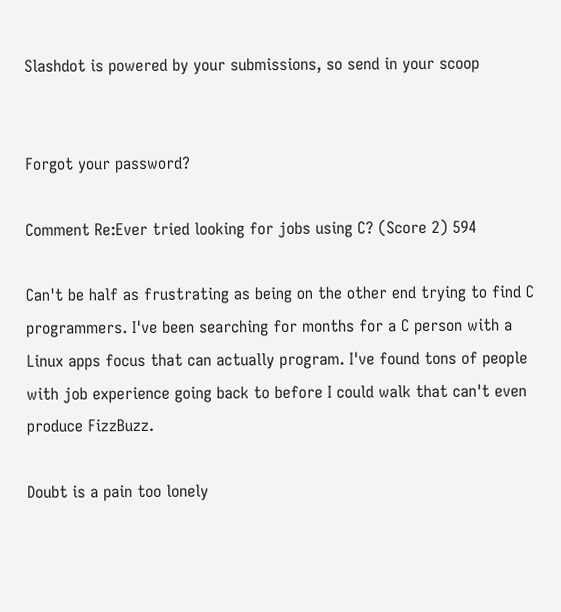Slashdot is powered by your submissions, so send in your scoop


Forgot your password?

Comment Re:Ever tried looking for jobs using C? (Score 2) 594

Can't be half as frustrating as being on the other end trying to find C programmers. I've been searching for months for a C person with a Linux apps focus that can actually program. I've found tons of people with job experience going back to before I could walk that can't even produce FizzBuzz.

Doubt is a pain too lonely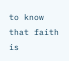to know that faith is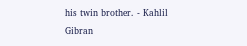his twin brother. - Kahlil Gibran